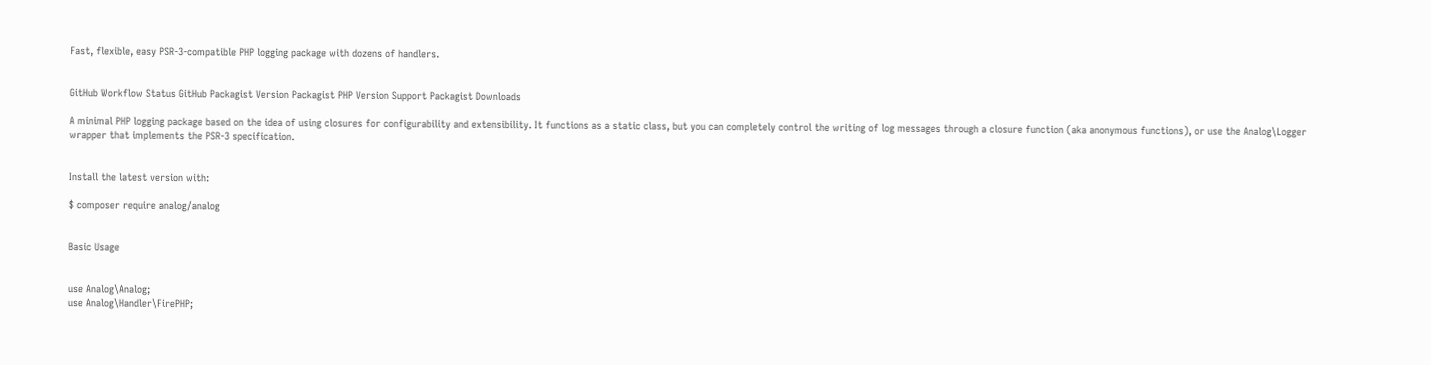Fast, flexible, easy PSR-3-compatible PHP logging package with dozens of handlers.


GitHub Workflow Status GitHub Packagist Version Packagist PHP Version Support Packagist Downloads

A minimal PHP logging package based on the idea of using closures for configurability and extensibility. It functions as a static class, but you can completely control the writing of log messages through a closure function (aka anonymous functions), or use the Analog\Logger wrapper that implements the PSR-3 specification.


Install the latest version with:

$ composer require analog/analog


Basic Usage


use Analog\Analog;
use Analog\Handler\FirePHP;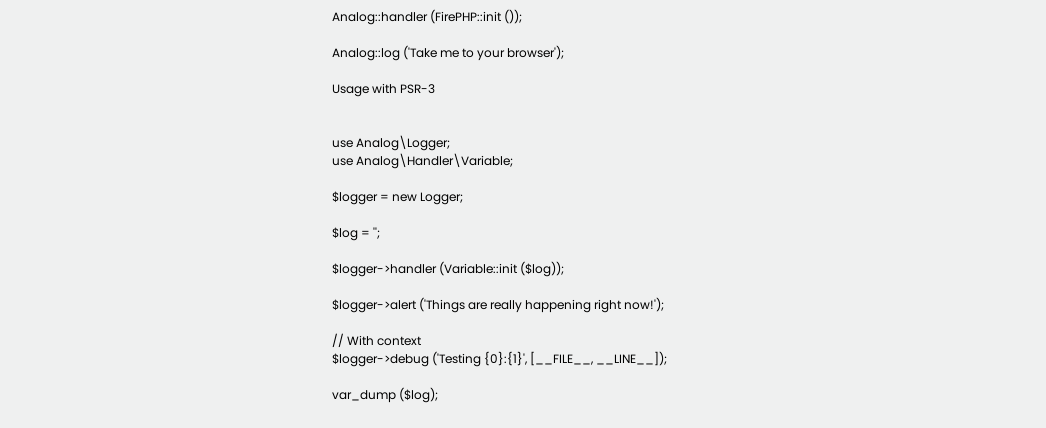Analog::handler (FirePHP::init ());

Analog::log ('Take me to your browser');

Usage with PSR-3


use Analog\Logger;
use Analog\Handler\Variable;

$logger = new Logger;

$log = '';

$logger->handler (Variable::init ($log));

$logger->alert ('Things are really happening right now!');

// With context
$logger->debug ('Testing {0}:{1}', [__FILE__, __LINE__]);

var_dump ($log);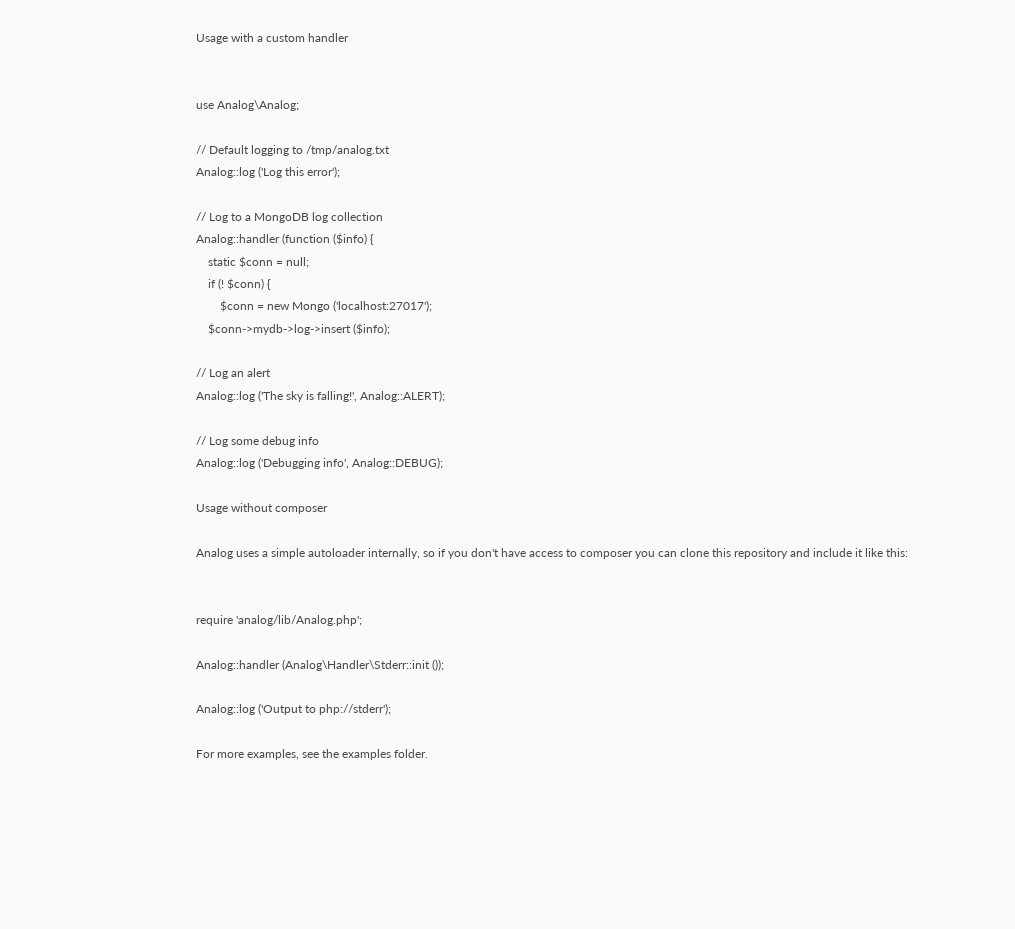Usage with a custom handler


use Analog\Analog;

// Default logging to /tmp/analog.txt
Analog::log ('Log this error');

// Log to a MongoDB log collection
Analog::handler (function ($info) {
    static $conn = null;
    if (! $conn) {
        $conn = new Mongo ('localhost:27017');
    $conn->mydb->log->insert ($info);

// Log an alert
Analog::log ('The sky is falling!', Analog::ALERT);

// Log some debug info
Analog::log ('Debugging info', Analog::DEBUG);

Usage without composer

Analog uses a simple autoloader internally, so if you don't have access to composer you can clone this repository and include it like this:


require 'analog/lib/Analog.php';

Analog::handler (Analog\Handler\Stderr::init ());

Analog::log ('Output to php://stderr');

For more examples, see the examples folder.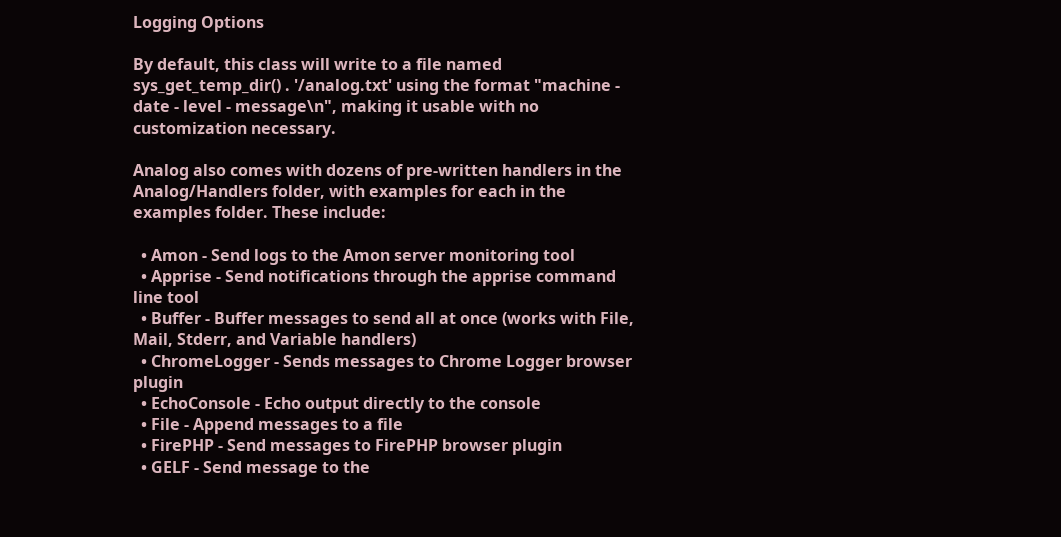Logging Options

By default, this class will write to a file named sys_get_temp_dir() . '/analog.txt' using the format "machine - date - level - message\n", making it usable with no customization necessary.

Analog also comes with dozens of pre-written handlers in the Analog/Handlers folder, with examples for each in the examples folder. These include:

  • Amon - Send logs to the Amon server monitoring tool
  • Apprise - Send notifications through the apprise command line tool
  • Buffer - Buffer messages to send all at once (works with File, Mail, Stderr, and Variable handlers)
  • ChromeLogger - Sends messages to Chrome Logger browser plugin
  • EchoConsole - Echo output directly to the console
  • File - Append messages to a file
  • FirePHP - Send messages to FirePHP browser plugin
  • GELF - Send message to the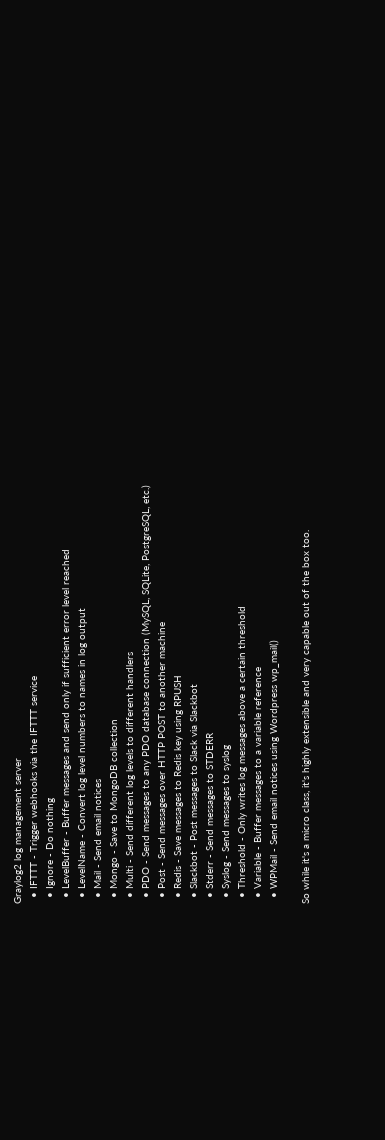Graylog2 log management server
  • IFTTT - Trigger webhooks via the IFTTT service
  • Ignore - Do nothing
  • LevelBuffer - Buffer messages and send only if sufficient error level reached
  • LevelName - Convert log level numbers to names in log output
  • Mail - Send email notices
  • Mongo - Save to MongoDB collection
  • Multi - Send different log levels to different handlers
  • PDO - Send messages to any PDO database connection (MySQL, SQLite, PostgreSQL, etc.)
  • Post - Send messages over HTTP POST to another machine
  • Redis - Save messages to Redis key using RPUSH
  • Slackbot - Post messages to Slack via Slackbot
  • Stderr - Send messages to STDERR
  • Syslog - Send messages to syslog
  • Threshold - Only writes log messages above a certain threshold
  • Variable - Buffer messages to a variable reference
  • WPMail - Send email notices using Wordpress wp_mail()

So while it's a micro class, it's highly extensible and very capable out of the box too.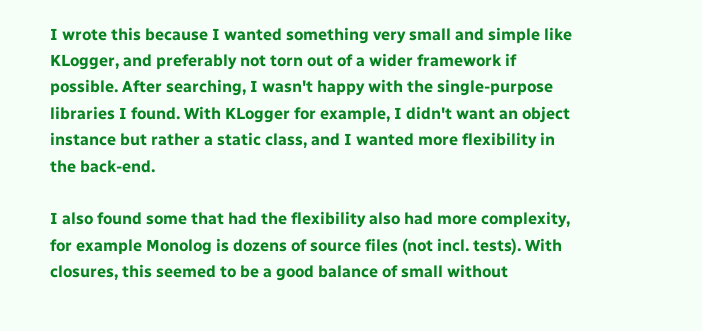I wrote this because I wanted something very small and simple like KLogger, and preferably not torn out of a wider framework if possible. After searching, I wasn't happy with the single-purpose libraries I found. With KLogger for example, I didn't want an object instance but rather a static class, and I wanted more flexibility in the back-end.

I also found some that had the flexibility also had more complexity, for example Monolog is dozens of source files (not incl. tests). With closures, this seemed to be a good balance of small without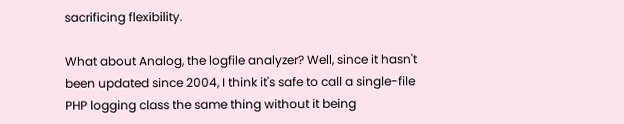sacrificing flexibility.

What about Analog, the logfile analyzer? Well, since it hasn't been updated since 2004, I think it's safe to call a single-file PHP logging class the same thing without it being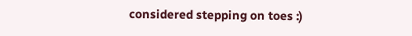considered stepping on toes :)